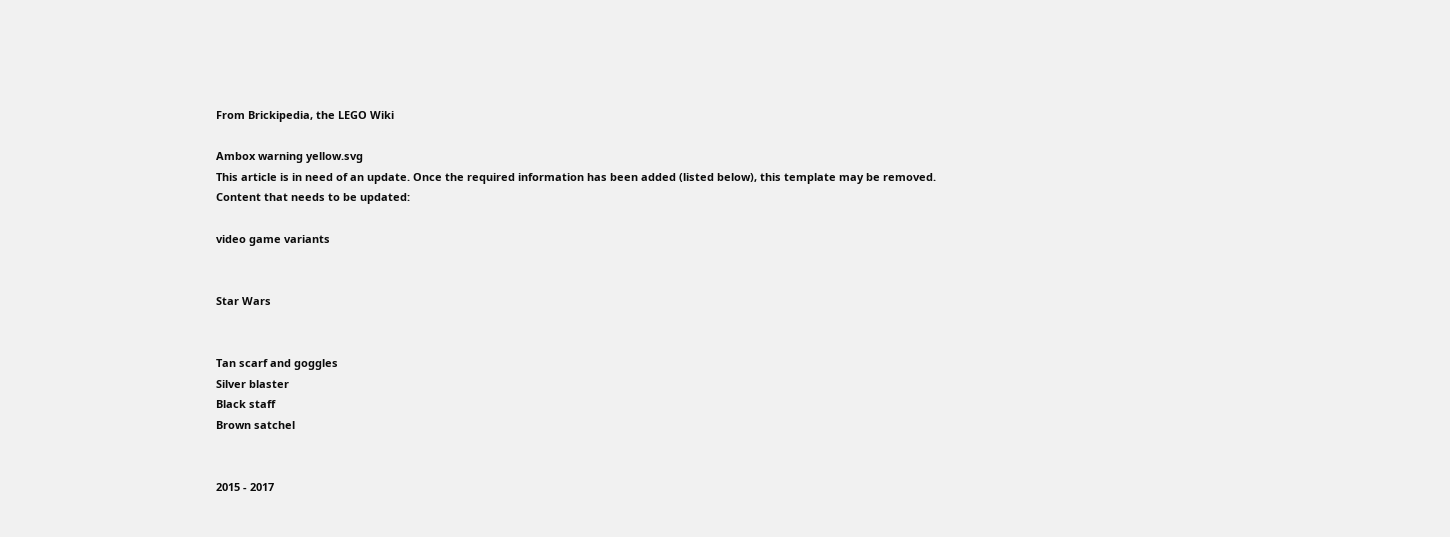From Brickipedia, the LEGO Wiki

Ambox warning yellow.svg
This article is in need of an update. Once the required information has been added (listed below), this template may be removed.
Content that needs to be updated:

video game variants


Star Wars


Tan scarf and goggles
Silver blaster
Black staff
Brown satchel


2015 - 2017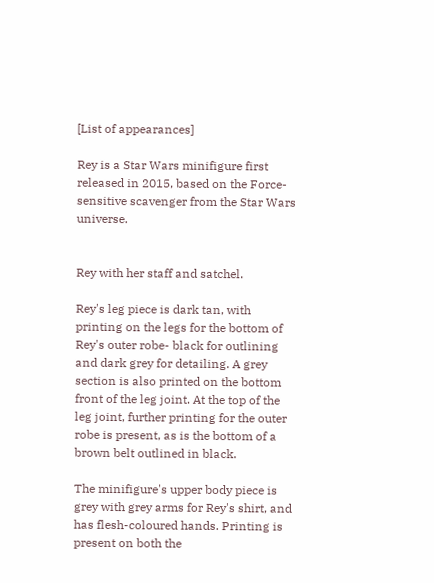[List of appearances]

Rey is a Star Wars minifigure first released in 2015, based on the Force-sensitive scavenger from the Star Wars universe.


Rey with her staff and satchel.

Rey's leg piece is dark tan, with printing on the legs for the bottom of Rey's outer robe- black for outlining and dark grey for detailing. A grey section is also printed on the bottom front of the leg joint. At the top of the leg joint, further printing for the outer robe is present, as is the bottom of a brown belt outlined in black.

The minifigure's upper body piece is grey with grey arms for Rey's shirt, and has flesh-coloured hands. Printing is present on both the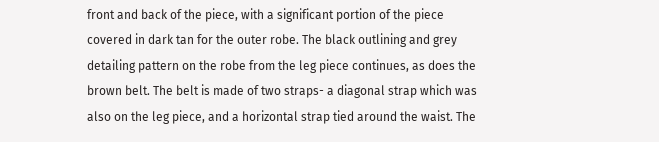front and back of the piece, with a significant portion of the piece covered in dark tan for the outer robe. The black outlining and grey detailing pattern on the robe from the leg piece continues, as does the brown belt. The belt is made of two straps- a diagonal strap which was also on the leg piece, and a horizontal strap tied around the waist. The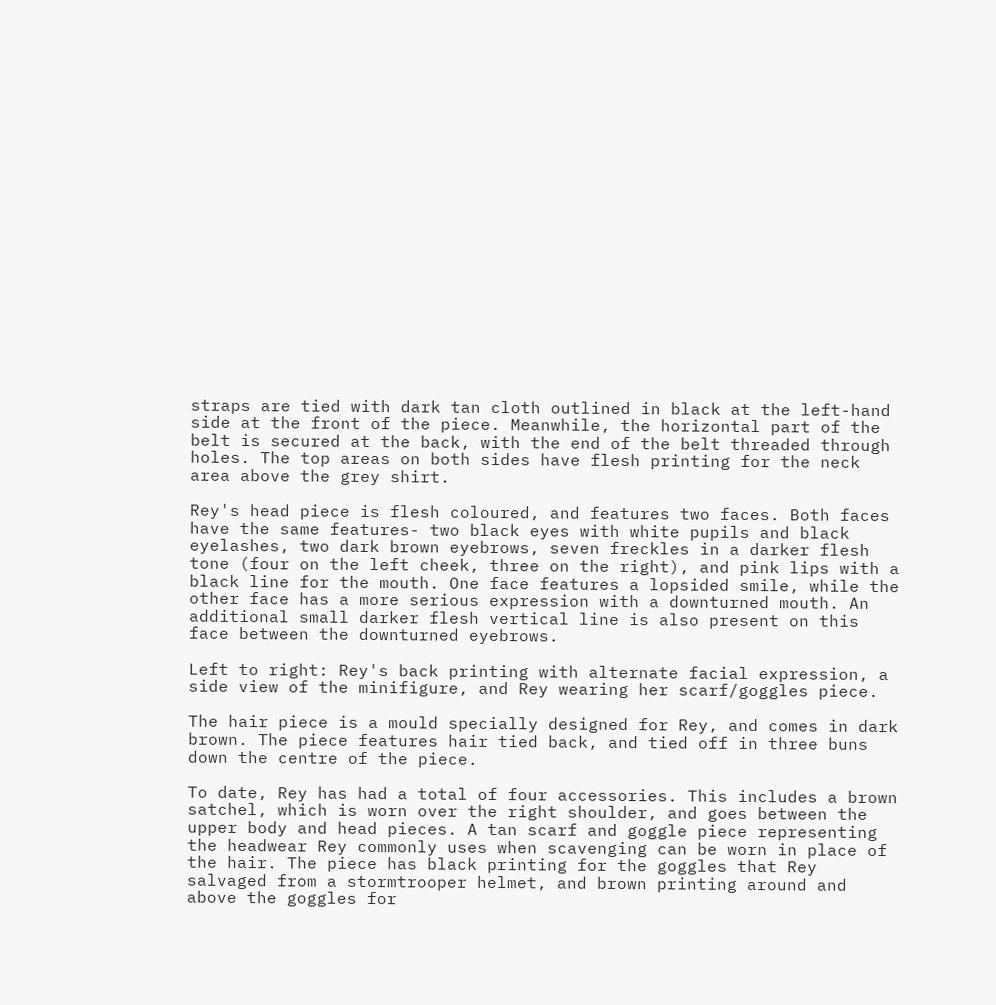straps are tied with dark tan cloth outlined in black at the left-hand side at the front of the piece. Meanwhile, the horizontal part of the belt is secured at the back, with the end of the belt threaded through holes. The top areas on both sides have flesh printing for the neck area above the grey shirt.

Rey's head piece is flesh coloured, and features two faces. Both faces have the same features- two black eyes with white pupils and black eyelashes, two dark brown eyebrows, seven freckles in a darker flesh tone (four on the left cheek, three on the right), and pink lips with a black line for the mouth. One face features a lopsided smile, while the other face has a more serious expression with a downturned mouth. An additional small darker flesh vertical line is also present on this face between the downturned eyebrows.

Left to right: Rey's back printing with alternate facial expression, a side view of the minifigure, and Rey wearing her scarf/goggles piece.

The hair piece is a mould specially designed for Rey, and comes in dark brown. The piece features hair tied back, and tied off in three buns down the centre of the piece.

To date, Rey has had a total of four accessories. This includes a brown satchel, which is worn over the right shoulder, and goes between the upper body and head pieces. A tan scarf and goggle piece representing the headwear Rey commonly uses when scavenging can be worn in place of the hair. The piece has black printing for the goggles that Rey salvaged from a stormtrooper helmet, and brown printing around and above the goggles for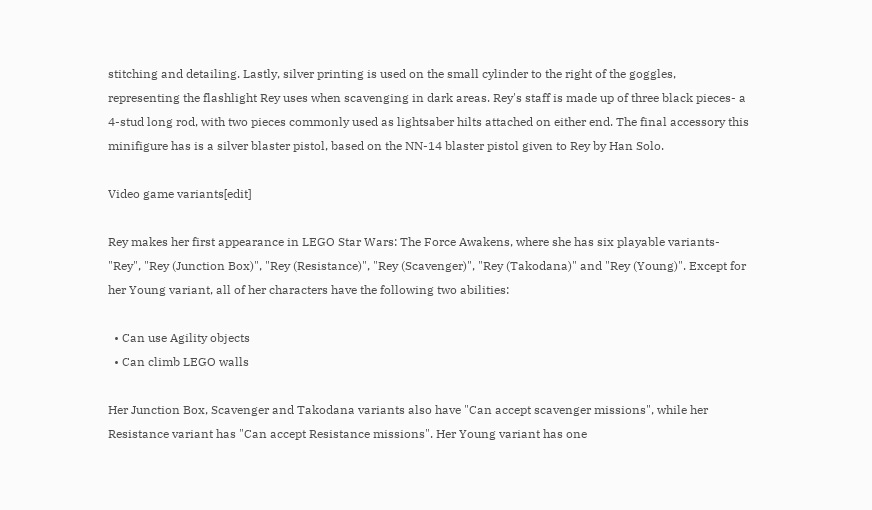stitching and detailing. Lastly, silver printing is used on the small cylinder to the right of the goggles, representing the flashlight Rey uses when scavenging in dark areas. Rey's staff is made up of three black pieces- a 4-stud long rod, with two pieces commonly used as lightsaber hilts attached on either end. The final accessory this minifigure has is a silver blaster pistol, based on the NN-14 blaster pistol given to Rey by Han Solo.

Video game variants[edit]

Rey makes her first appearance in LEGO Star Wars: The Force Awakens, where she has six playable variants- "Rey", "Rey (Junction Box)", "Rey (Resistance)", "Rey (Scavenger)", "Rey (Takodana)" and "Rey (Young)". Except for her Young variant, all of her characters have the following two abilities:

  • Can use Agility objects
  • Can climb LEGO walls

Her Junction Box, Scavenger and Takodana variants also have "Can accept scavenger missions", while her Resistance variant has "Can accept Resistance missions". Her Young variant has one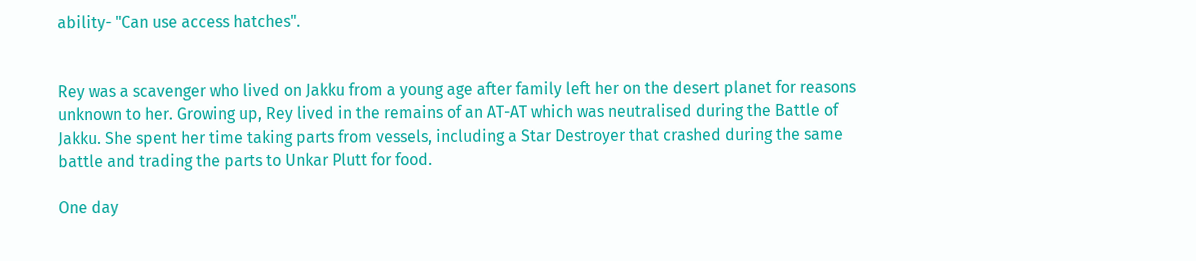ability- "Can use access hatches".


Rey was a scavenger who lived on Jakku from a young age after family left her on the desert planet for reasons unknown to her. Growing up, Rey lived in the remains of an AT-AT which was neutralised during the Battle of Jakku. She spent her time taking parts from vessels, including a Star Destroyer that crashed during the same battle and trading the parts to Unkar Plutt for food.

One day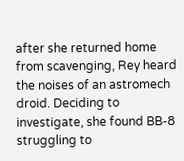after she returned home from scavenging, Rey heard the noises of an astromech droid. Deciding to investigate, she found BB-8 struggling to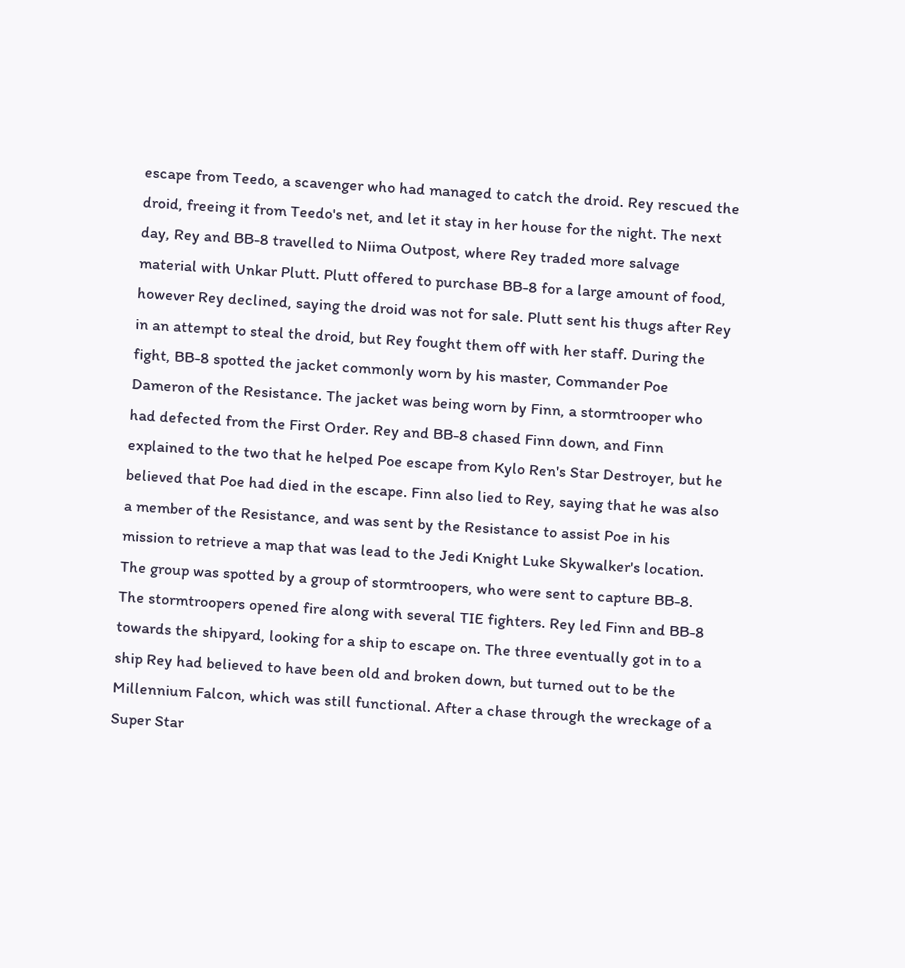escape from Teedo, a scavenger who had managed to catch the droid. Rey rescued the droid, freeing it from Teedo's net, and let it stay in her house for the night. The next day, Rey and BB-8 travelled to Niima Outpost, where Rey traded more salvage material with Unkar Plutt. Plutt offered to purchase BB-8 for a large amount of food, however Rey declined, saying the droid was not for sale. Plutt sent his thugs after Rey in an attempt to steal the droid, but Rey fought them off with her staff. During the fight, BB-8 spotted the jacket commonly worn by his master, Commander Poe Dameron of the Resistance. The jacket was being worn by Finn, a stormtrooper who had defected from the First Order. Rey and BB-8 chased Finn down, and Finn explained to the two that he helped Poe escape from Kylo Ren's Star Destroyer, but he believed that Poe had died in the escape. Finn also lied to Rey, saying that he was also a member of the Resistance, and was sent by the Resistance to assist Poe in his mission to retrieve a map that was lead to the Jedi Knight Luke Skywalker's location. The group was spotted by a group of stormtroopers, who were sent to capture BB-8. The stormtroopers opened fire along with several TIE fighters. Rey led Finn and BB-8 towards the shipyard, looking for a ship to escape on. The three eventually got in to a ship Rey had believed to have been old and broken down, but turned out to be the Millennium Falcon, which was still functional. After a chase through the wreckage of a Super Star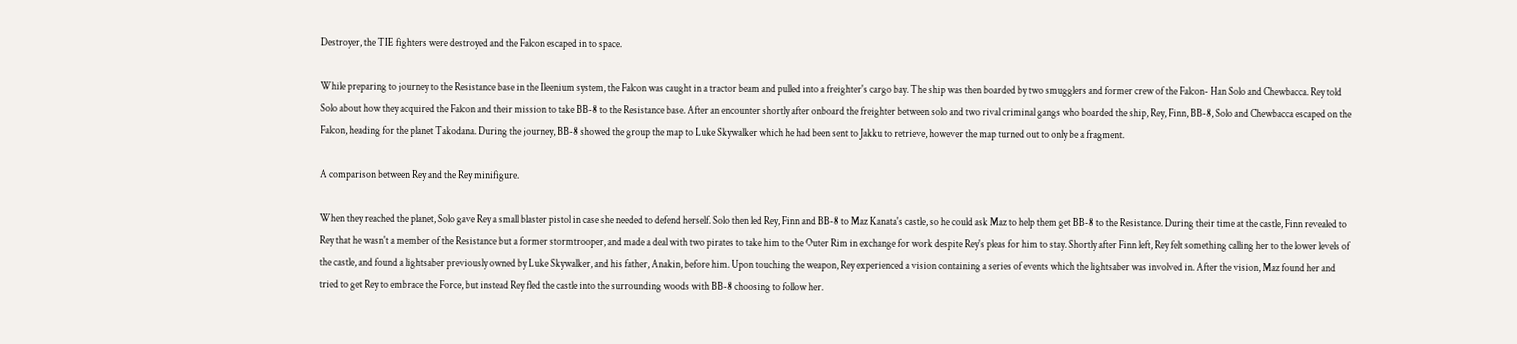Destroyer, the TIE fighters were destroyed and the Falcon escaped in to space.

While preparing to journey to the Resistance base in the Ileenium system, the Falcon was caught in a tractor beam and pulled into a freighter's cargo bay. The ship was then boarded by two smugglers and former crew of the Falcon- Han Solo and Chewbacca. Rey told Solo about how they acquired the Falcon and their mission to take BB-8 to the Resistance base. After an encounter shortly after onboard the freighter between solo and two rival criminal gangs who boarded the ship, Rey, Finn, BB-8, Solo and Chewbacca escaped on the Falcon, heading for the planet Takodana. During the journey, BB-8 showed the group the map to Luke Skywalker which he had been sent to Jakku to retrieve, however the map turned out to only be a fragment.

A comparison between Rey and the Rey minifigure.

When they reached the planet, Solo gave Rey a small blaster pistol in case she needed to defend herself. Solo then led Rey, Finn and BB-8 to Maz Kanata's castle, so he could ask Maz to help them get BB-8 to the Resistance. During their time at the castle, Finn revealed to Rey that he wasn't a member of the Resistance but a former stormtrooper, and made a deal with two pirates to take him to the Outer Rim in exchange for work despite Rey's pleas for him to stay. Shortly after Finn left, Rey felt something calling her to the lower levels of the castle, and found a lightsaber previously owned by Luke Skywalker, and his father, Anakin, before him. Upon touching the weapon, Rey experienced a vision containing a series of events which the lightsaber was involved in. After the vision, Maz found her and tried to get Rey to embrace the Force, but instead Rey fled the castle into the surrounding woods with BB-8 choosing to follow her.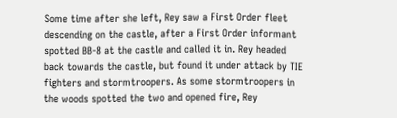Some time after she left, Rey saw a First Order fleet descending on the castle, after a First Order informant spotted BB-8 at the castle and called it in. Rey headed back towards the castle, but found it under attack by TIE fighters and stormtroopers. As some stormtroopers in the woods spotted the two and opened fire, Rey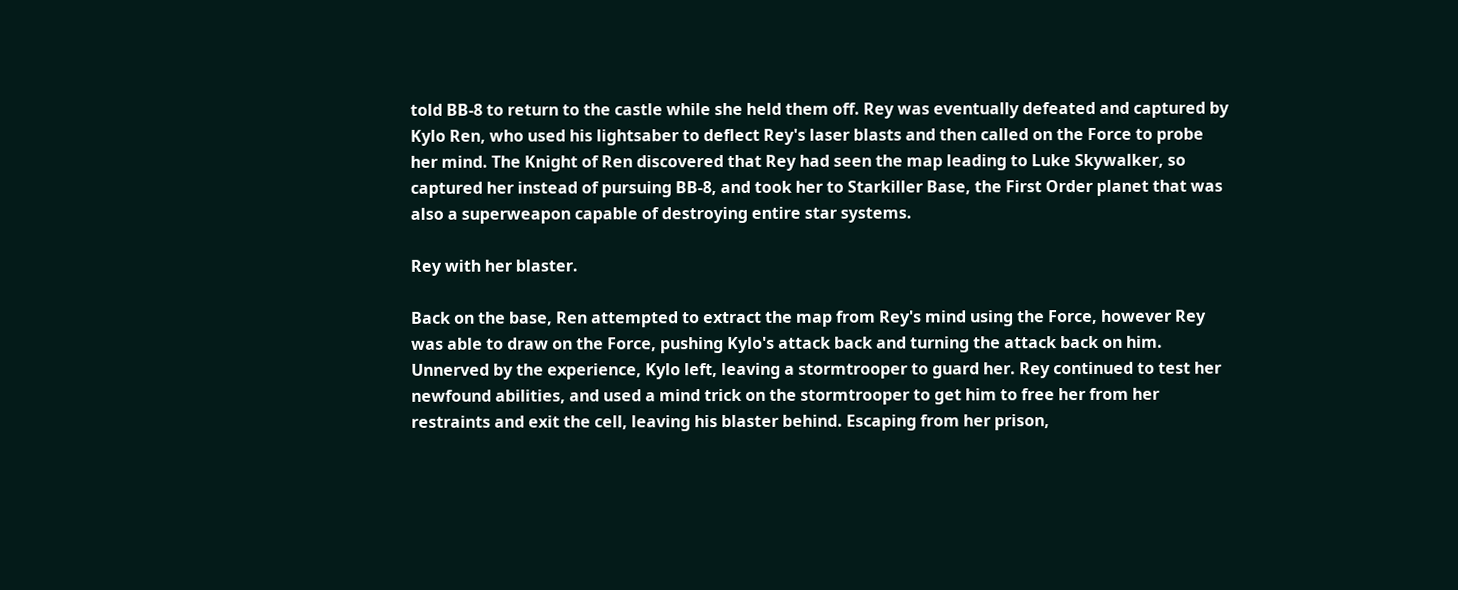told BB-8 to return to the castle while she held them off. Rey was eventually defeated and captured by Kylo Ren, who used his lightsaber to deflect Rey's laser blasts and then called on the Force to probe her mind. The Knight of Ren discovered that Rey had seen the map leading to Luke Skywalker, so captured her instead of pursuing BB-8, and took her to Starkiller Base, the First Order planet that was also a superweapon capable of destroying entire star systems.

Rey with her blaster.

Back on the base, Ren attempted to extract the map from Rey's mind using the Force, however Rey was able to draw on the Force, pushing Kylo's attack back and turning the attack back on him. Unnerved by the experience, Kylo left, leaving a stormtrooper to guard her. Rey continued to test her newfound abilities, and used a mind trick on the stormtrooper to get him to free her from her restraints and exit the cell, leaving his blaster behind. Escaping from her prison,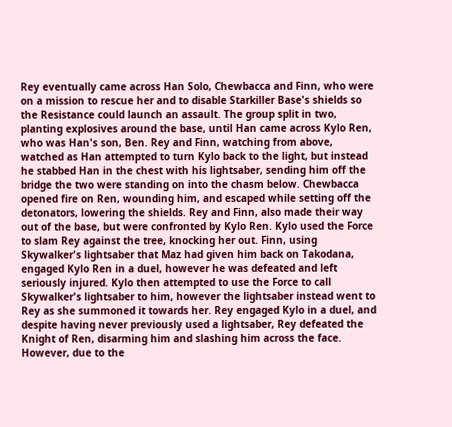Rey eventually came across Han Solo, Chewbacca and Finn, who were on a mission to rescue her and to disable Starkiller Base's shields so the Resistance could launch an assault. The group split in two, planting explosives around the base, until Han came across Kylo Ren, who was Han's son, Ben. Rey and Finn, watching from above, watched as Han attempted to turn Kylo back to the light, but instead he stabbed Han in the chest with his lightsaber, sending him off the bridge the two were standing on into the chasm below. Chewbacca opened fire on Ren, wounding him, and escaped while setting off the detonators, lowering the shields. Rey and Finn, also made their way out of the base, but were confronted by Kylo Ren. Kylo used the Force to slam Rey against the tree, knocking her out. Finn, using Skywalker's lightsaber that Maz had given him back on Takodana, engaged Kylo Ren in a duel, however he was defeated and left seriously injured. Kylo then attempted to use the Force to call Skywalker's lightsaber to him, however the lightsaber instead went to Rey as she summoned it towards her. Rey engaged Kylo in a duel, and despite having never previously used a lightsaber, Rey defeated the Knight of Ren, disarming him and slashing him across the face. However, due to the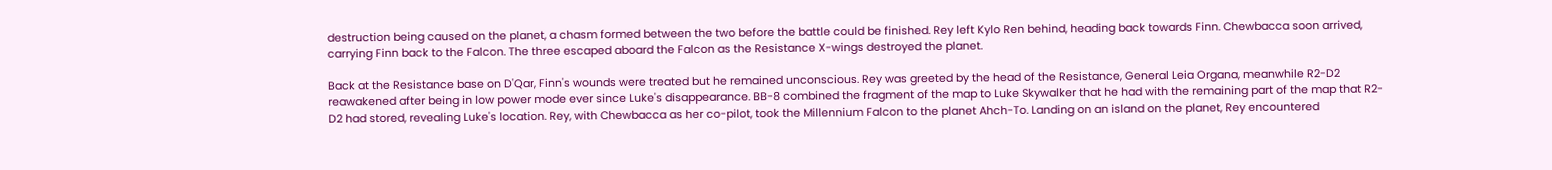destruction being caused on the planet, a chasm formed between the two before the battle could be finished. Rey left Kylo Ren behind, heading back towards Finn. Chewbacca soon arrived, carrying Finn back to the Falcon. The three escaped aboard the Falcon as the Resistance X-wings destroyed the planet.

Back at the Resistance base on D'Qar, Finn's wounds were treated but he remained unconscious. Rey was greeted by the head of the Resistance, General Leia Organa, meanwhile R2-D2 reawakened after being in low power mode ever since Luke's disappearance. BB-8 combined the fragment of the map to Luke Skywalker that he had with the remaining part of the map that R2-D2 had stored, revealing Luke's location. Rey, with Chewbacca as her co-pilot, took the Millennium Falcon to the planet Ahch-To. Landing on an island on the planet, Rey encountered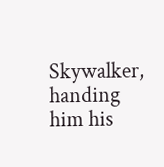Skywalker, handing him his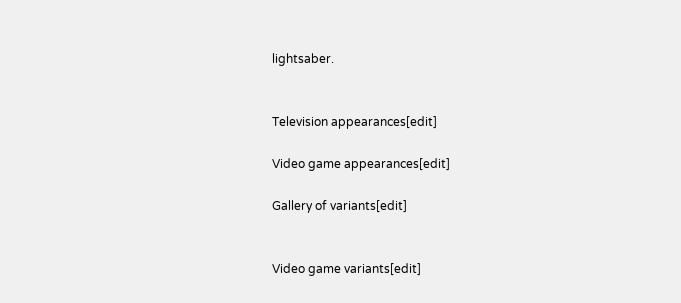lightsaber.


Television appearances[edit]

Video game appearances[edit]

Gallery of variants[edit]


Video game variants[edit]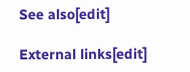See also[edit]

External links[edit]